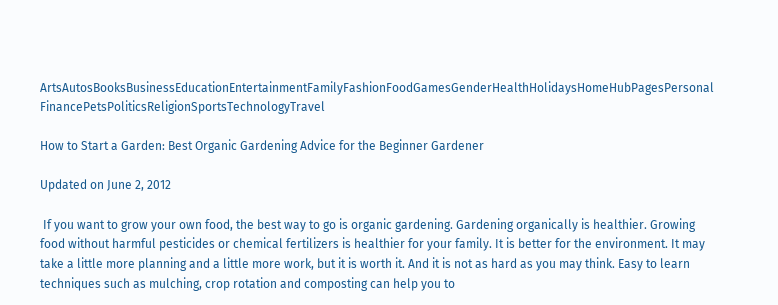ArtsAutosBooksBusinessEducationEntertainmentFamilyFashionFoodGamesGenderHealthHolidaysHomeHubPagesPersonal FinancePetsPoliticsReligionSportsTechnologyTravel

How to Start a Garden: Best Organic Gardening Advice for the Beginner Gardener

Updated on June 2, 2012

 If you want to grow your own food, the best way to go is organic gardening. Gardening organically is healthier. Growing food without harmful pesticides or chemical fertilizers is healthier for your family. It is better for the environment. It may take a little more planning and a little more work, but it is worth it. And it is not as hard as you may think. Easy to learn techniques such as mulching, crop rotation and composting can help you to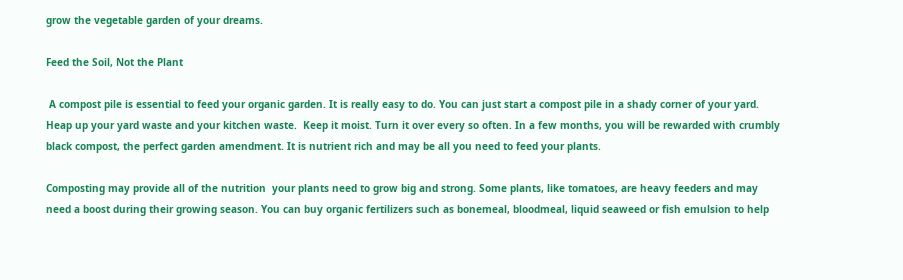grow the vegetable garden of your dreams.

Feed the Soil, Not the Plant

 A compost pile is essential to feed your organic garden. It is really easy to do. You can just start a compost pile in a shady corner of your yard. Heap up your yard waste and your kitchen waste.  Keep it moist. Turn it over every so often. In a few months, you will be rewarded with crumbly black compost, the perfect garden amendment. It is nutrient rich and may be all you need to feed your plants.

Composting may provide all of the nutrition  your plants need to grow big and strong. Some plants, like tomatoes, are heavy feeders and may need a boost during their growing season. You can buy organic fertilizers such as bonemeal, bloodmeal, liquid seaweed or fish emulsion to help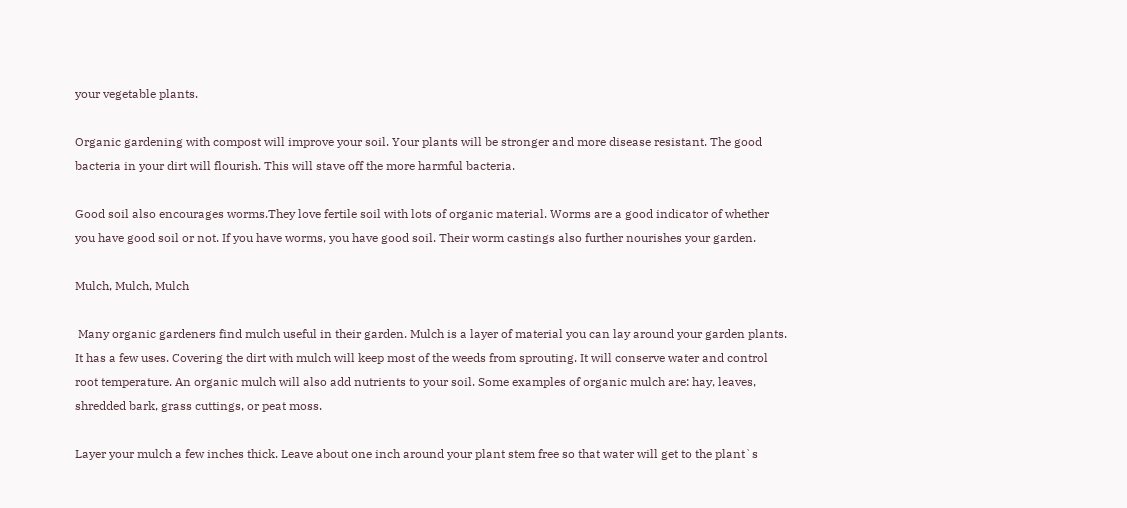your vegetable plants.

Organic gardening with compost will improve your soil. Your plants will be stronger and more disease resistant. The good bacteria in your dirt will flourish. This will stave off the more harmful bacteria.

Good soil also encourages worms.They love fertile soil with lots of organic material. Worms are a good indicator of whether you have good soil or not. If you have worms, you have good soil. Their worm castings also further nourishes your garden.

Mulch, Mulch, Mulch

 Many organic gardeners find mulch useful in their garden. Mulch is a layer of material you can lay around your garden plants. It has a few uses. Covering the dirt with mulch will keep most of the weeds from sprouting. It will conserve water and control root temperature. An organic mulch will also add nutrients to your soil. Some examples of organic mulch are: hay, leaves, shredded bark, grass cuttings, or peat moss.

Layer your mulch a few inches thick. Leave about one inch around your plant stem free so that water will get to the plant`s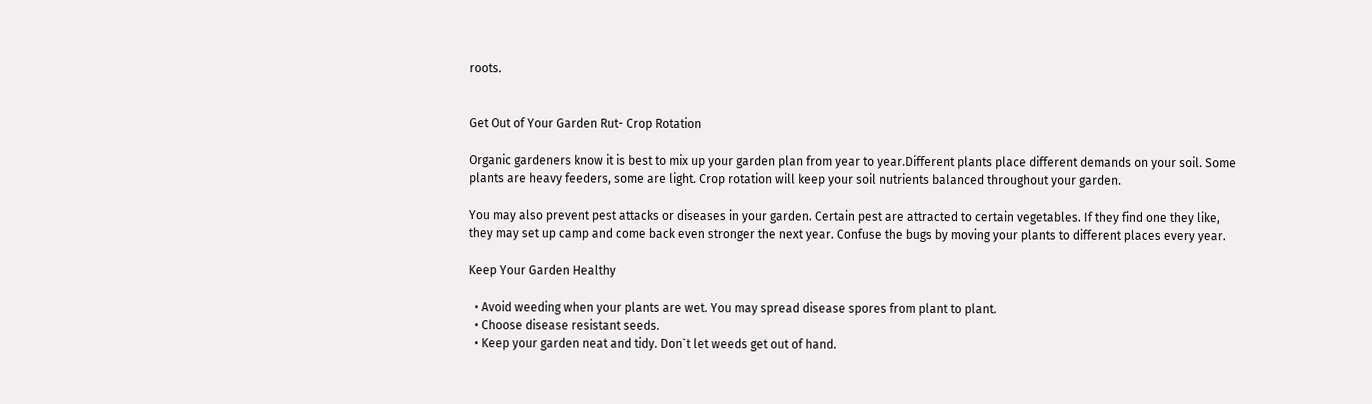roots.


Get Out of Your Garden Rut- Crop Rotation

Organic gardeners know it is best to mix up your garden plan from year to year.Different plants place different demands on your soil. Some plants are heavy feeders, some are light. Crop rotation will keep your soil nutrients balanced throughout your garden.

You may also prevent pest attacks or diseases in your garden. Certain pest are attracted to certain vegetables. If they find one they like, they may set up camp and come back even stronger the next year. Confuse the bugs by moving your plants to different places every year.

Keep Your Garden Healthy

  • Avoid weeding when your plants are wet. You may spread disease spores from plant to plant.
  • Choose disease resistant seeds.
  • Keep your garden neat and tidy. Don`t let weeds get out of hand.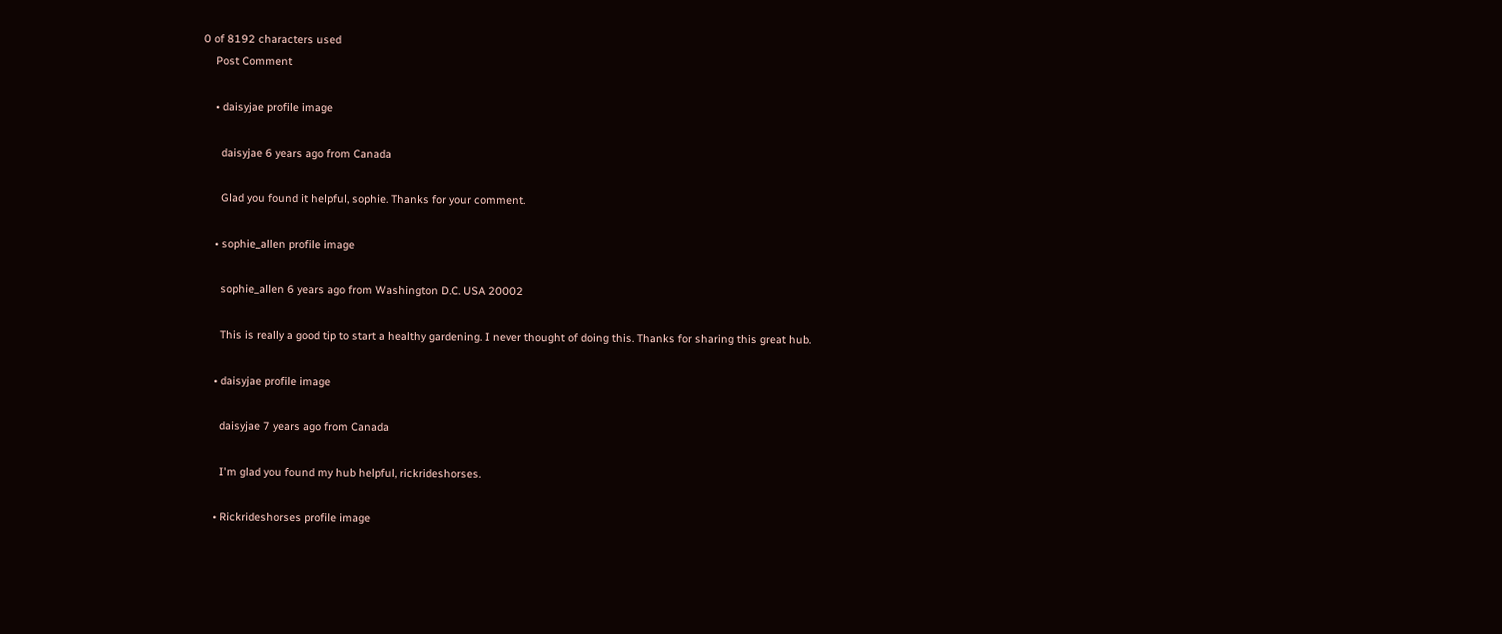0 of 8192 characters used
    Post Comment

    • daisyjae profile image

      daisyjae 6 years ago from Canada

      Glad you found it helpful, sophie. Thanks for your comment.

    • sophie_allen profile image

      sophie_allen 6 years ago from Washington D.C. USA 20002

      This is really a good tip to start a healthy gardening. I never thought of doing this. Thanks for sharing this great hub.

    • daisyjae profile image

      daisyjae 7 years ago from Canada

      I'm glad you found my hub helpful, rickrideshorses.

    • Rickrideshorses profile image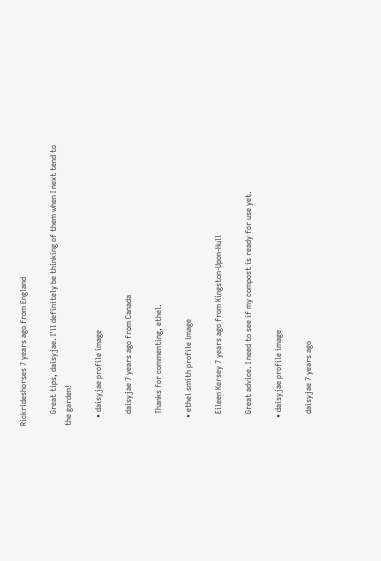Rickrideshorses 7 years ago from England

      Great tips, daisyjae. I'll definitely be thinking of them when I next tend to the garden!

    • daisyjae profile image

      daisyjae 7 years ago from Canada

      Thanks for commenting, ethel.

    • ethel smith profile image

      Eileen Kersey 7 years ago from Kingston-Upon-Hull

      Great advice. I need to see if my compost is ready for use yet.

    • daisyjae profile image

      daisyjae 7 years ago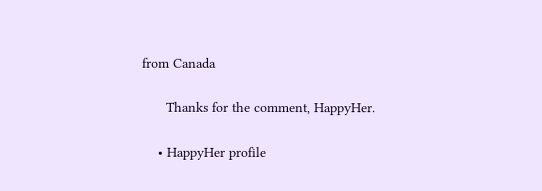from Canada

      Thanks for the comment, HappyHer.

    • HappyHer profile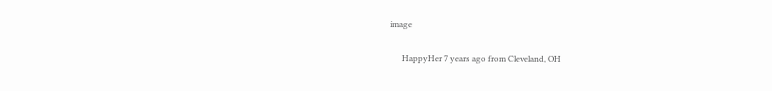image

      HappyHer 7 years ago from Cleveland, OH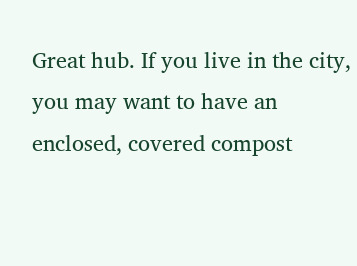Great hub. If you live in the city, you may want to have an enclosed, covered compost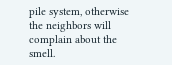pile system, otherwise the neighbors will complain about the smell.